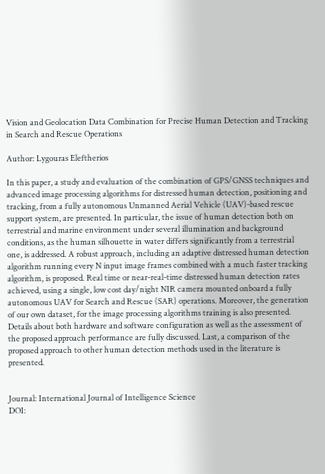Vision and Geolocation Data Combination for Precise Human Detection and Tracking in Search and Rescue Operations

Author: Lygouras Eleftherios

In this paper, a study and evaluation of the combination of GPS/GNSS techniques and advanced image processing algorithms for distressed human detection, positioning and tracking, from a fully autonomous Unmanned Aerial Vehicle (UAV)-based rescue support system, are presented. In particular, the issue of human detection both on terrestrial and marine environment under several illumination and background conditions, as the human silhouette in water differs significantly from a terrestrial one, is addressed. A robust approach, including an adaptive distressed human detection algorithm running every N input image frames combined with a much faster tracking algorithm, is proposed. Real time or near-real-time distressed human detection rates achieved, using a single, low cost day/night NIR camera mounted onboard a fully autonomous UAV for Search and Rescue (SAR) operations. Moreover, the generation of our own dataset, for the image processing algorithms training is also presented. Details about both hardware and software configuration as well as the assessment of the proposed approach performance are fully discussed. Last, a comparison of the proposed approach to other human detection methods used in the literature is presented.


Journal: International Journal of Intelligence Science
DOI: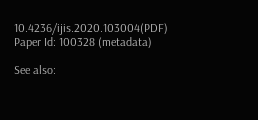10.4236/ijis.2020.103004(PDF)
Paper Id: 100328 (metadata)

See also: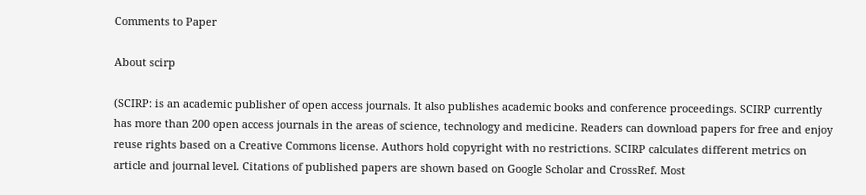Comments to Paper

About scirp

(SCIRP: is an academic publisher of open access journals. It also publishes academic books and conference proceedings. SCIRP currently has more than 200 open access journals in the areas of science, technology and medicine. Readers can download papers for free and enjoy reuse rights based on a Creative Commons license. Authors hold copyright with no restrictions. SCIRP calculates different metrics on article and journal level. Citations of published papers are shown based on Google Scholar and CrossRef. Most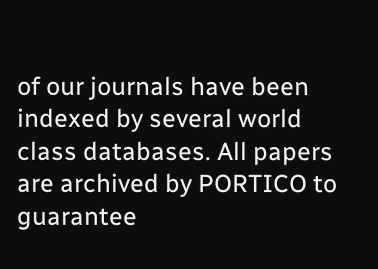of our journals have been indexed by several world class databases. All papers are archived by PORTICO to guarantee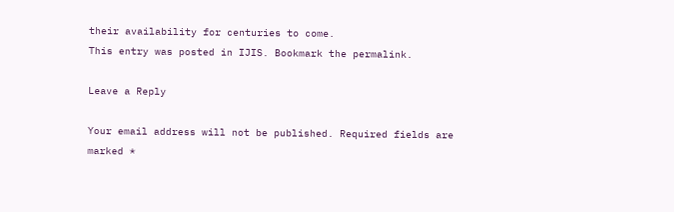their availability for centuries to come.
This entry was posted in IJIS. Bookmark the permalink.

Leave a Reply

Your email address will not be published. Required fields are marked *